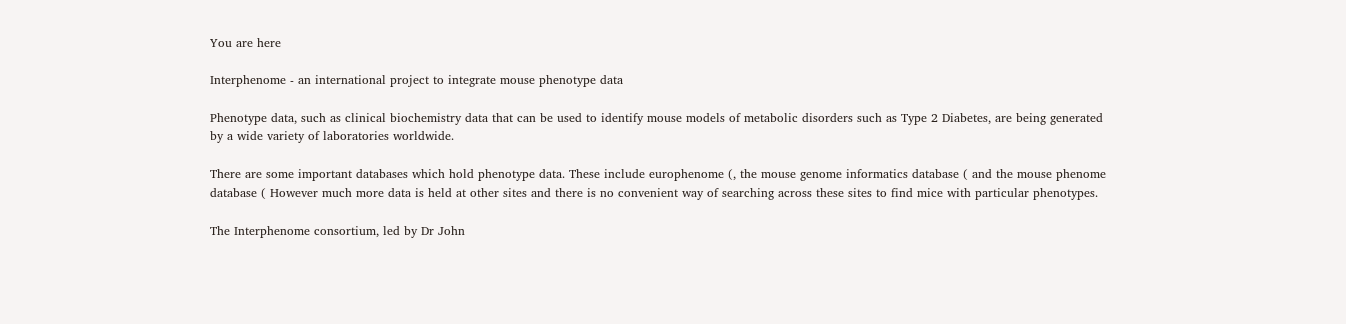You are here

Interphenome - an international project to integrate mouse phenotype data

Phenotype data, such as clinical biochemistry data that can be used to identify mouse models of metabolic disorders such as Type 2 Diabetes, are being generated by a wide variety of laboratories worldwide.

There are some important databases which hold phenotype data. These include europhenome (, the mouse genome informatics database ( and the mouse phenome database ( However much more data is held at other sites and there is no convenient way of searching across these sites to find mice with particular phenotypes.

The Interphenome consortium, led by Dr John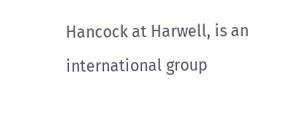Hancock at Harwell, is an international group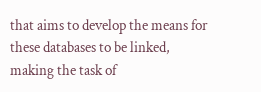that aims to develop the means for these databases to be linked, making the task of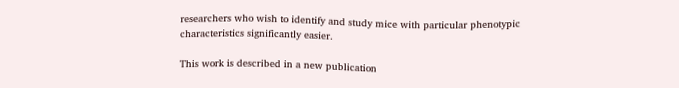researchers who wish to identify and study mice with particular phenotypic characteristics significantly easier.

This work is described in a new publication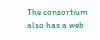The consortium also has a web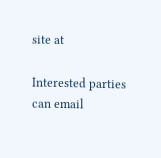site at

Interested parties can email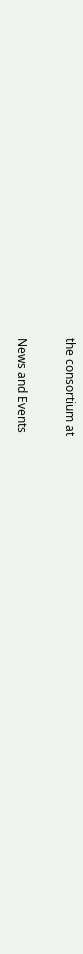the consortium at

News and Events